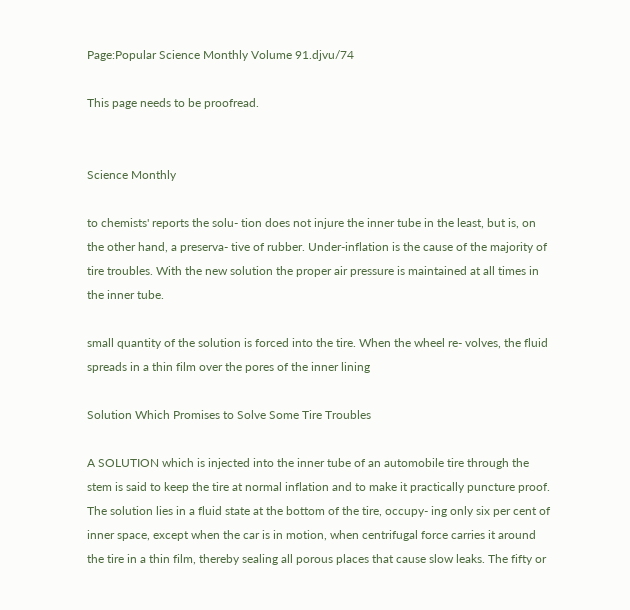Page:Popular Science Monthly Volume 91.djvu/74

This page needs to be proofread.


Science Monthly

to chemists' reports the solu- tion does not injure the inner tube in the least, but is, on the other hand, a preserva- tive of rubber. Under-inflation is the cause of the majority of tire troubles. With the new solution the proper air pressure is maintained at all times in the inner tube.

small quantity of the solution is forced into the tire. When the wheel re- volves, the fluid spreads in a thin film over the pores of the inner lining

Solution Which Promises to Solve Some Tire Troubles

A SOLUTION which is injected into the inner tube of an automobile tire through the stem is said to keep the tire at normal inflation and to make it practically puncture proof. The solution lies in a fluid state at the bottom of the tire, occupy- ing only six per cent of inner space, except when the car is in motion, when centrifugal force carries it around the tire in a thin film, thereby sealing all porous places that cause slow leaks. The fifty or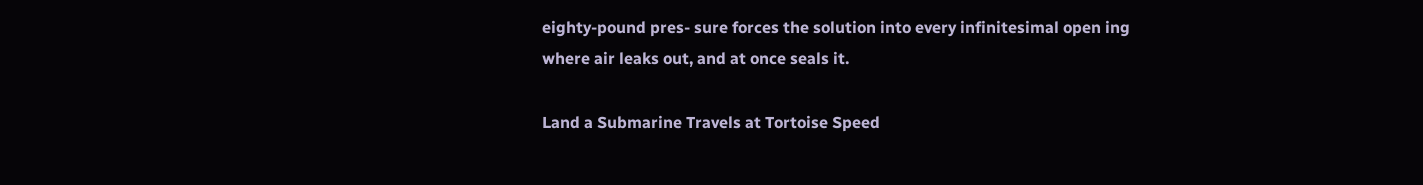eighty-pound pres- sure forces the solution into every infinitesimal open ing where air leaks out, and at once seals it.

Land a Submarine Travels at Tortoise Speed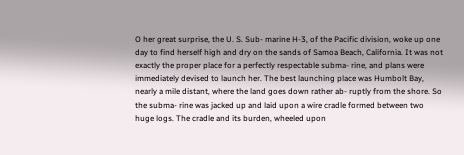O her great surprise, the U. S. Sub- marine H-3, of the Pacific division, woke up one day to find herself high and dry on the sands of Samoa Beach, California. It was not exactly the proper place for a perfectly respectable subma- rine, and plans were immediately devised to launch her. The best launching place was Humbolt Bay, nearly a mile distant, where the land goes down rather ab- ruptly from the shore. So the subma- rine was jacked up and laid upon a wire cradle formed between two huge logs. The cradle and its burden, wheeled upon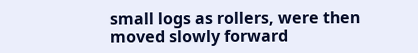small logs as rollers, were then moved slowly forward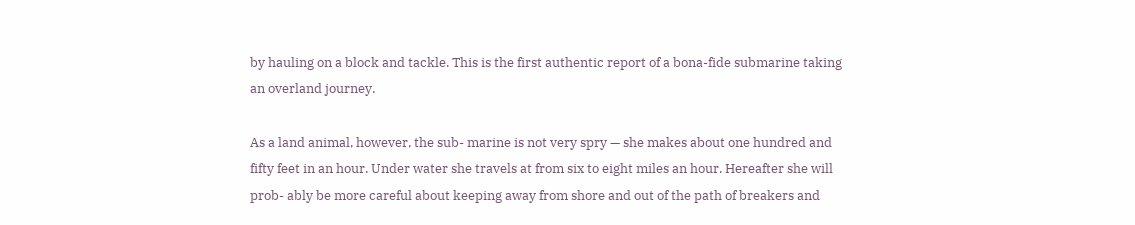by hauling on a block and tackle. This is the first authentic report of a bona-fide submarine taking an overland journey.

As a land animal, however, the sub- marine is not very spry — she makes about one hundred and fifty feet in an hour. Under water she travels at from six to eight miles an hour. Hereafter she will prob- ably be more careful about keeping away from shore and out of the path of breakers and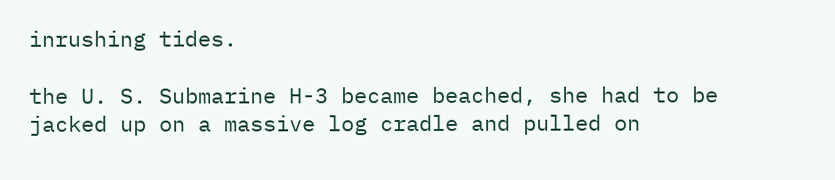inrushing tides.

the U. S. Submarine H-3 became beached, she had to be jacked up on a massive log cradle and pulled on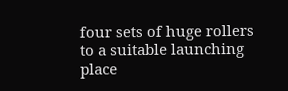four sets of huge rollers to a suitable launching place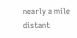nearly a mile distant